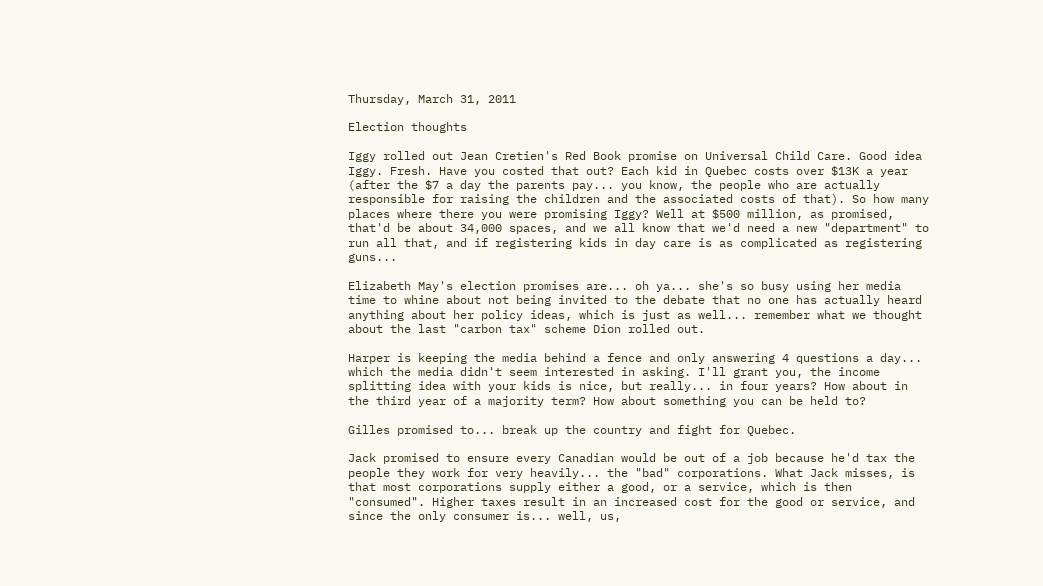Thursday, March 31, 2011

Election thoughts

Iggy rolled out Jean Cretien's Red Book promise on Universal Child Care. Good idea Iggy. Fresh. Have you costed that out? Each kid in Quebec costs over $13K a year (after the $7 a day the parents pay... you know, the people who are actually responsible for raising the children and the associated costs of that). So how many places where there you were promising Iggy? Well at $500 million, as promised, that'd be about 34,000 spaces, and we all know that we'd need a new "department" to run all that, and if registering kids in day care is as complicated as registering guns...

Elizabeth May's election promises are... oh ya... she's so busy using her media time to whine about not being invited to the debate that no one has actually heard anything about her policy ideas, which is just as well... remember what we thought about the last "carbon tax" scheme Dion rolled out.

Harper is keeping the media behind a fence and only answering 4 questions a day... which the media didn't seem interested in asking. I'll grant you, the income splitting idea with your kids is nice, but really... in four years? How about in the third year of a majority term? How about something you can be held to?

Gilles promised to... break up the country and fight for Quebec.

Jack promised to ensure every Canadian would be out of a job because he'd tax the people they work for very heavily... the "bad" corporations. What Jack misses, is that most corporations supply either a good, or a service, which is then "consumed". Higher taxes result in an increased cost for the good or service, and since the only consumer is... well, us,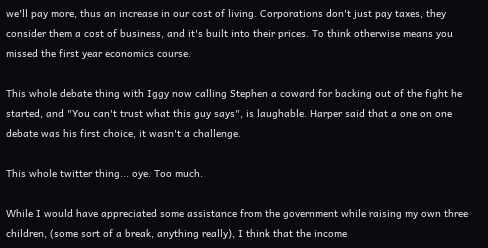we'll pay more, thus an increase in our cost of living. Corporations don't just pay taxes, they consider them a cost of business, and it's built into their prices. To think otherwise means you missed the first year economics course.

This whole debate thing with Iggy now calling Stephen a coward for backing out of the fight he started, and "You can't trust what this guy says", is laughable. Harper said that a one on one debate was his first choice, it wasn't a challenge.

This whole twitter thing... oye. Too much.

While I would have appreciated some assistance from the government while raising my own three children, (some sort of a break, anything really), I think that the income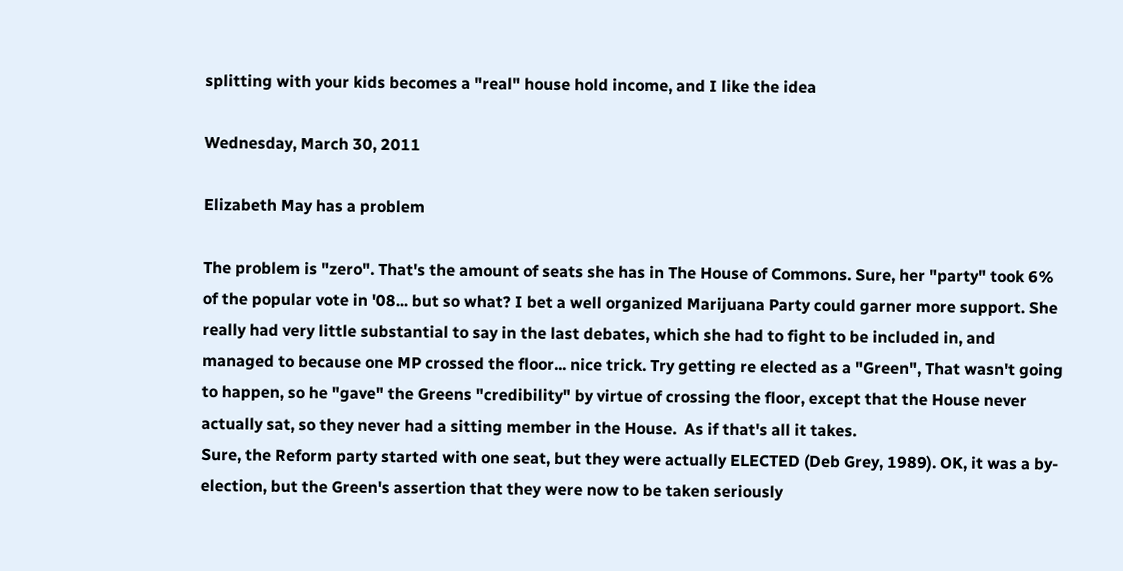splitting with your kids becomes a "real" house hold income, and I like the idea

Wednesday, March 30, 2011

Elizabeth May has a problem

The problem is "zero". That's the amount of seats she has in The House of Commons. Sure, her "party" took 6% of the popular vote in '08... but so what? I bet a well organized Marijuana Party could garner more support. She really had very little substantial to say in the last debates, which she had to fight to be included in, and managed to because one MP crossed the floor... nice trick. Try getting re elected as a "Green", That wasn't going to happen, so he "gave" the Greens "credibility" by virtue of crossing the floor, except that the House never actually sat, so they never had a sitting member in the House.  As if that's all it takes.
Sure, the Reform party started with one seat, but they were actually ELECTED (Deb Grey, 1989). OK, it was a by-election, but the Green's assertion that they were now to be taken seriously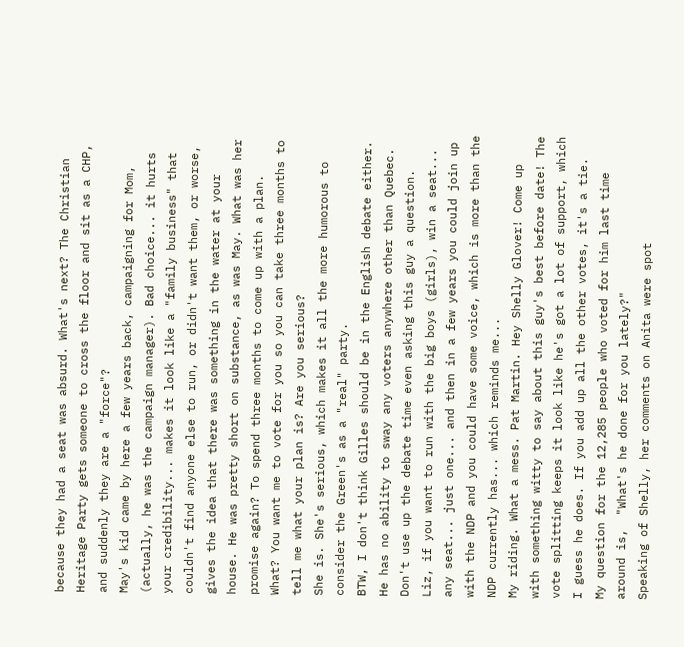because they had a seat was absurd. What's next? The Christian Heritage Party gets someone to cross the floor and sit as a CHP, and suddenly they are a "force"?
May's kid came by here a few years back, campaigning for Mom, (actually, he was the campaign manager). Bad choice... it hurts your credibility... makes it look like a "family business" that couldn't find anyone else to run, or didn't want them, or worse, gives the idea that there was something in the water at your house. He was pretty short on substance, as was May. What was her promise again? To spend three months to come up with a plan.
What? You want me to vote for you so you can take three months to tell me what your plan is? Are you serious?
She is. She's serious, which makes it all the more humorous to consider the Green's as a "real" party.
BTW, I don't think Gilles should be in the English debate either. He has no ability to sway any voters anywhere other than Quebec. Don't use up the debate time even asking this guy a question.
Liz, if you want to run with the big boys (girls), win a seat... any seat... just one... and then in a few years you could join up with the NDP and you could have some voice, which is more than the NDP currently has... which reminds me...
My riding. What a mess. Pat Martin. Hey Shelly Glover! Come up with something witty to say about this guy's best before date! The vote splitting keeps it look like he's got a lot of support, which I guess he does. If you add up all the other votes, it's a tie.
My question for the 12,285 people who voted for him last time around is,  "What's he done for you lately?"
Speaking of Shelly, her comments on Anita were spot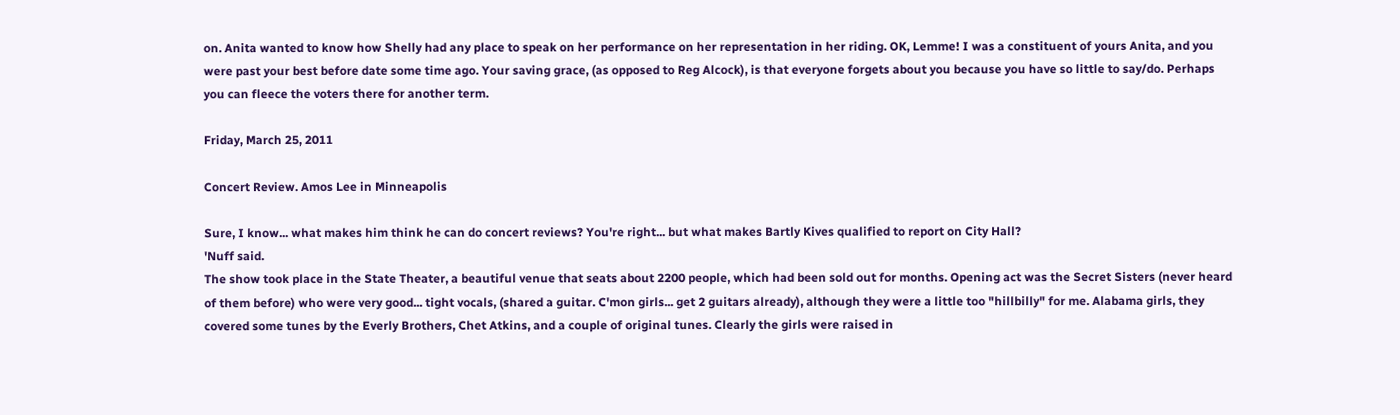on. Anita wanted to know how Shelly had any place to speak on her performance on her representation in her riding. OK, Lemme! I was a constituent of yours Anita, and you were past your best before date some time ago. Your saving grace, (as opposed to Reg Alcock), is that everyone forgets about you because you have so little to say/do. Perhaps you can fleece the voters there for another term.

Friday, March 25, 2011

Concert Review. Amos Lee in Minneapolis

Sure, I know... what makes him think he can do concert reviews? You're right... but what makes Bartly Kives qualified to report on City Hall?
'Nuff said.
The show took place in the State Theater, a beautiful venue that seats about 2200 people, which had been sold out for months. Opening act was the Secret Sisters (never heard of them before) who were very good... tight vocals, (shared a guitar. C'mon girls... get 2 guitars already), although they were a little too "hillbilly" for me. Alabama girls, they covered some tunes by the Everly Brothers, Chet Atkins, and a couple of original tunes. Clearly the girls were raised in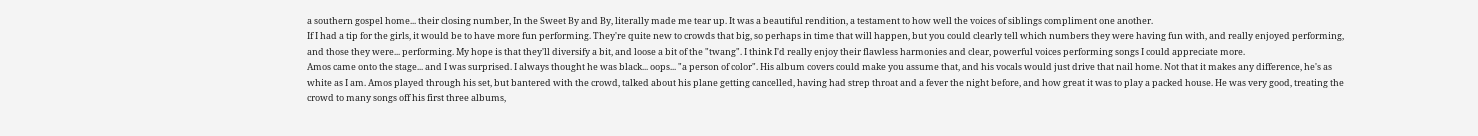a southern gospel home... their closing number, In the Sweet By and By, literally made me tear up. It was a beautiful rendition, a testament to how well the voices of siblings compliment one another.
If I had a tip for the girls, it would be to have more fun performing. They're quite new to crowds that big, so perhaps in time that will happen, but you could clearly tell which numbers they were having fun with, and really enjoyed performing, and those they were... performing. My hope is that they'll diversify a bit, and loose a bit of the "twang". I think I'd really enjoy their flawless harmonies and clear, powerful voices performing songs I could appreciate more.
Amos came onto the stage... and I was surprised. I always thought he was black... oops... "a person of color". His album covers could make you assume that, and his vocals would just drive that nail home. Not that it makes any difference, he's as white as I am. Amos played through his set, but bantered with the crowd, talked about his plane getting cancelled, having had strep throat and a fever the night before, and how great it was to play a packed house. He was very good, treating the crowd to many songs off his first three albums,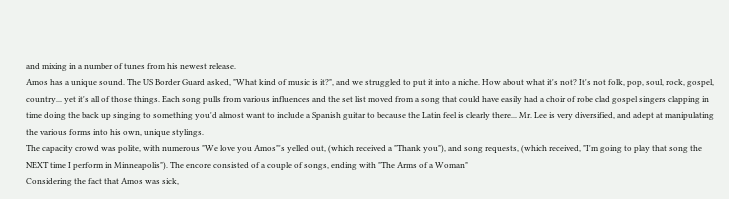and mixing in a number of tunes from his newest release.
Amos has a unique sound. The US Border Guard asked, "What kind of music is it?", and we struggled to put it into a niche. How about what it's not? It's not folk, pop, soul, rock, gospel, country... yet it's all of those things. Each song pulls from various influences and the set list moved from a song that could have easily had a choir of robe clad gospel singers clapping in time doing the back up singing to something you'd almost want to include a Spanish guitar to because the Latin feel is clearly there... Mr. Lee is very diversified, and adept at manipulating the various forms into his own, unique stylings.
The capacity crowd was polite, with numerous "We love you Amos"'s yelled out, (which received a "Thank you"), and song requests, (which received, "I'm going to play that song the NEXT time I perform in Minneapolis"). The encore consisted of a couple of songs, ending with "The Arms of a Woman"
Considering the fact that Amos was sick,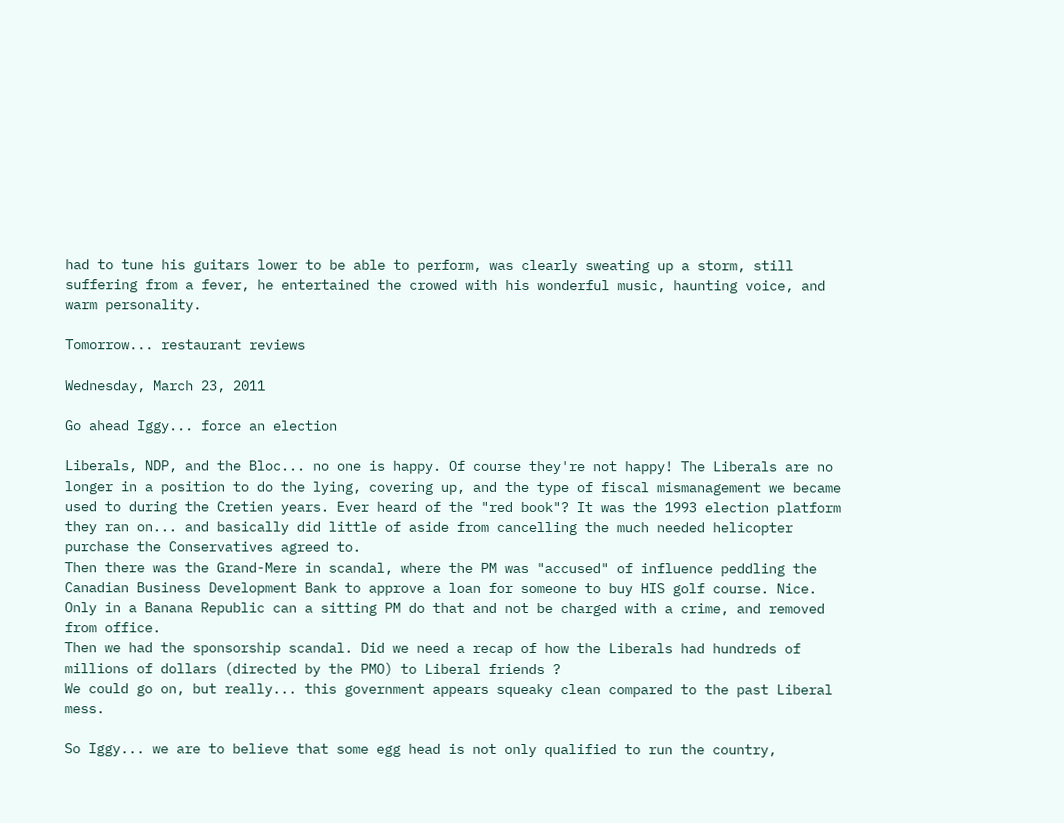had to tune his guitars lower to be able to perform, was clearly sweating up a storm, still suffering from a fever, he entertained the crowed with his wonderful music, haunting voice, and warm personality.

Tomorrow... restaurant reviews

Wednesday, March 23, 2011

Go ahead Iggy... force an election

Liberals, NDP, and the Bloc... no one is happy. Of course they're not happy! The Liberals are no longer in a position to do the lying, covering up, and the type of fiscal mismanagement we became used to during the Cretien years. Ever heard of the "red book"? It was the 1993 election platform they ran on... and basically did little of aside from cancelling the much needed helicopter purchase the Conservatives agreed to.
Then there was the Grand-Mere in scandal, where the PM was "accused" of influence peddling the Canadian Business Development Bank to approve a loan for someone to buy HIS golf course. Nice. Only in a Banana Republic can a sitting PM do that and not be charged with a crime, and removed from office.
Then we had the sponsorship scandal. Did we need a recap of how the Liberals had hundreds of millions of dollars (directed by the PMO) to Liberal friends ?
We could go on, but really... this government appears squeaky clean compared to the past Liberal mess.

So Iggy... we are to believe that some egg head is not only qualified to run the country,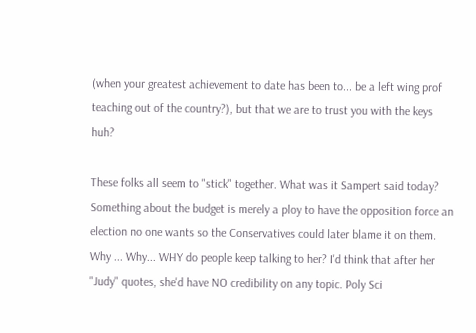(when your greatest achievement to date has been to... be a left wing prof teaching out of the country?), but that we are to trust you with the keys huh?

These folks all seem to "stick" together. What was it Sampert said today? Something about the budget is merely a ploy to have the opposition force an election no one wants so the Conservatives could later blame it on them.  Why ... Why... WHY do people keep talking to her? I'd think that after her "Judy" quotes, she'd have NO credibility on any topic. Poly Sci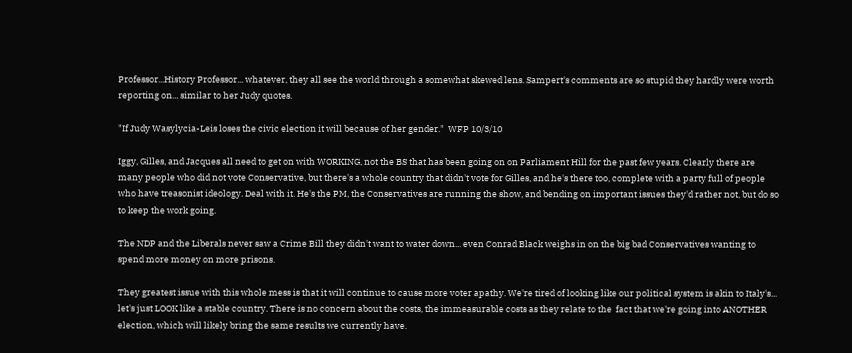Professor...History Professor... whatever, they all see the world through a somewhat skewed lens. Sampert's comments are so stupid they hardly were worth reporting on... similar to her Judy quotes.

"If Judy Wasylycia-Leis loses the civic election it will because of her gender."  WFP 10/3/10

Iggy, Gilles, and Jacques all need to get on with WORKING, not the BS that has been going on on Parliament Hill for the past few years. Clearly there are many people who did not vote Conservative, but there's a whole country that didn't vote for Gilles, and he's there too, complete with a party full of people who have treasonist ideology. Deal with it. He's the PM, the Conservatives are running the show, and bending on important issues they'd rather not, but do so to keep the work going.

The NDP and the Liberals never saw a Crime Bill they didn't want to water down... even Conrad Black weighs in on the big bad Conservatives wanting to spend more money on more prisons.

They greatest issue with this whole mess is that it will continue to cause more voter apathy. We're tired of looking like our political system is akin to Italy's... let's just LOOK like a stable country. There is no concern about the costs, the immeasurable costs as they relate to the  fact that we're going into ANOTHER election, which will likely bring the same results we currently have.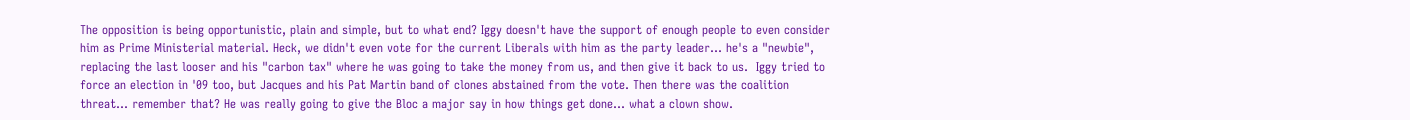The opposition is being opportunistic, plain and simple, but to what end? Iggy doesn't have the support of enough people to even consider him as Prime Ministerial material. Heck, we didn't even vote for the current Liberals with him as the party leader... he's a "newbie", replacing the last looser and his "carbon tax" where he was going to take the money from us, and then give it back to us.  Iggy tried to force an election in '09 too, but Jacques and his Pat Martin band of clones abstained from the vote. Then there was the coalition threat... remember that? He was really going to give the Bloc a major say in how things get done... what a clown show.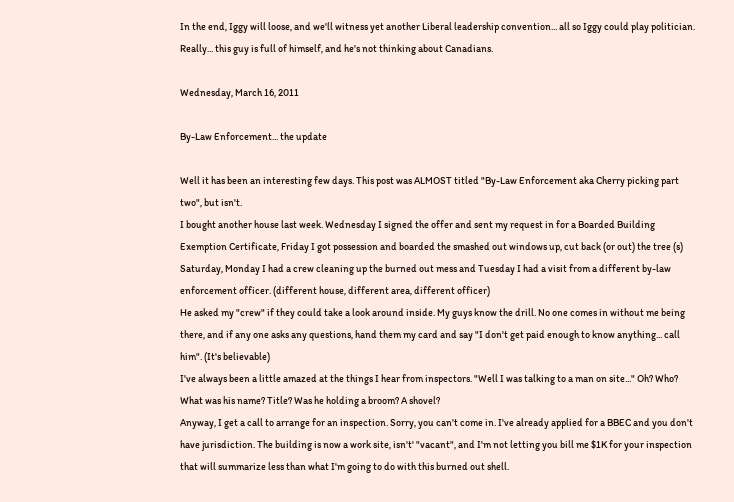In the end, Iggy will loose, and we'll witness yet another Liberal leadership convention... all so Iggy could play politician. Really... this guy is full of himself, and he's not thinking about Canadians.

Wednesday, March 16, 2011

By-Law Enforcement... the update

Well it has been an interesting few days. This post was ALMOST titled "By-Law Enforcement aka Cherry picking part two", but isn't.
I bought another house last week. Wednesday I signed the offer and sent my request in for a Boarded Building Exemption Certificate, Friday I got possession and boarded the smashed out windows up, cut back (or out) the tree (s) Saturday, Monday I had a crew cleaning up the burned out mess and Tuesday I had a visit from a different by-law enforcement officer. (different house, different area, different officer)
He asked my "crew" if they could take a look around inside. My guys know the drill. No one comes in without me being there, and if any one asks any questions, hand them my card and say "I don't get paid enough to know anything... call him". (It's believable)
I've always been a little amazed at the things I hear from inspectors. "Well I was talking to a man on site..." Oh? Who? What was his name? Title? Was he holding a broom? A shovel?
Anyway, I get a call to arrange for an inspection. Sorry, you can't come in. I've already applied for a BBEC and you don't have jurisdiction. The building is now a work site, isn't' "vacant", and I'm not letting you bill me $1K for your inspection that will summarize less than what I'm going to do with this burned out shell.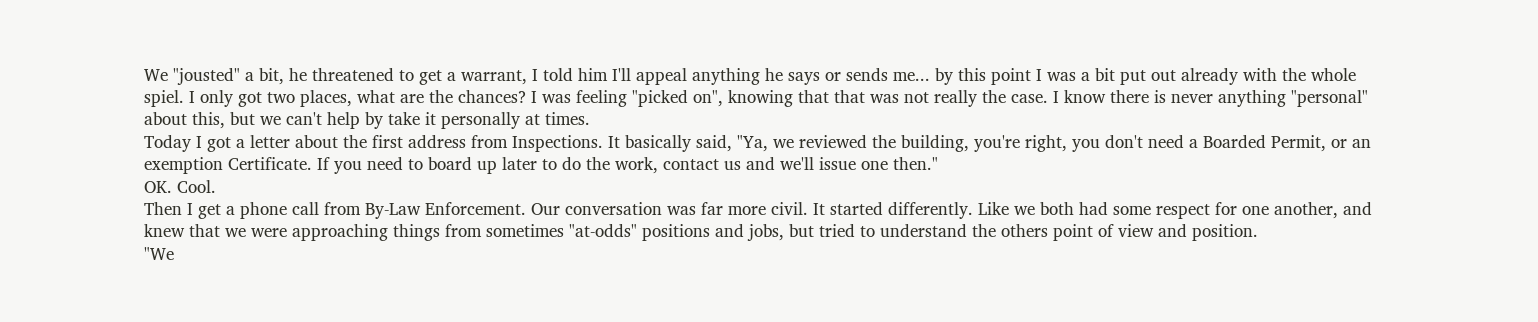We "jousted" a bit, he threatened to get a warrant, I told him I'll appeal anything he says or sends me... by this point I was a bit put out already with the whole spiel. I only got two places, what are the chances? I was feeling "picked on", knowing that that was not really the case. I know there is never anything "personal" about this, but we can't help by take it personally at times.
Today I got a letter about the first address from Inspections. It basically said, "Ya, we reviewed the building, you're right, you don't need a Boarded Permit, or an exemption Certificate. If you need to board up later to do the work, contact us and we'll issue one then."
OK. Cool.
Then I get a phone call from By-Law Enforcement. Our conversation was far more civil. It started differently. Like we both had some respect for one another, and knew that we were approaching things from sometimes "at-odds" positions and jobs, but tried to understand the others point of view and position.
"We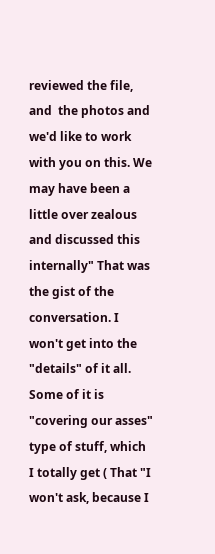reviewed the file, and  the photos and we'd like to work with you on this. We may have been a little over zealous and discussed this internally" That was the gist of the conversation. I won't get into the "details" of it all. Some of it is "covering our asses" type of stuff, which I totally get ( That "I won't ask, because I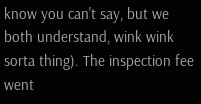know you can't say, but we both understand, wink wink sorta thing). The inspection fee went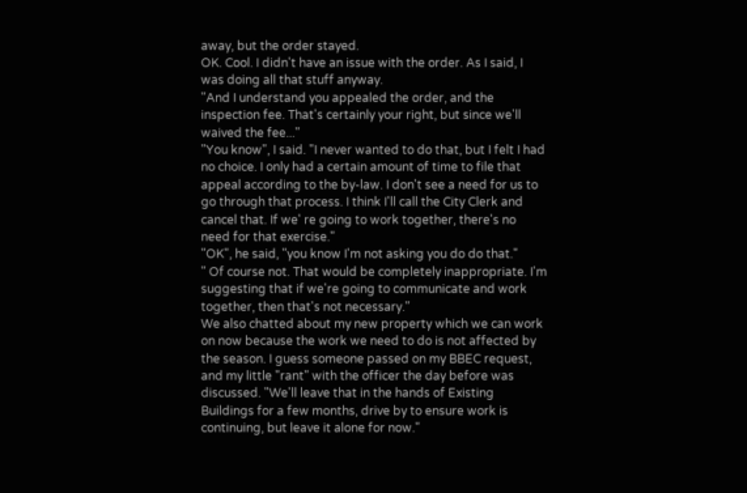away, but the order stayed.
OK. Cool. I didn't have an issue with the order. As I said, I was doing all that stuff anyway.
"And I understand you appealed the order, and the inspection fee. That's certainly your right, but since we'll waived the fee..."
"You know", I said. "I never wanted to do that, but I felt I had no choice. I only had a certain amount of time to file that appeal according to the by-law. I don't see a need for us to go through that process. I think I'll call the City Clerk and cancel that. If we' re going to work together, there's no need for that exercise."
"OK", he said, "you know I'm not asking you do do that."
" Of course not. That would be completely inappropriate. I'm suggesting that if we're going to communicate and work together, then that's not necessary."
We also chatted about my new property which we can work on now because the work we need to do is not affected by the season. I guess someone passed on my BBEC request, and my little "rant" with the officer the day before was discussed. "We'll leave that in the hands of Existing Buildings for a few months, drive by to ensure work is continuing, but leave it alone for now."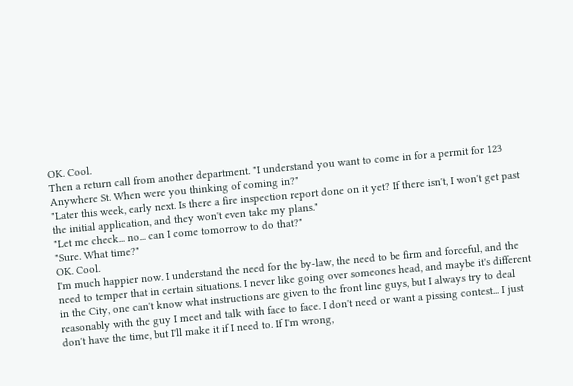OK. Cool.
Then a return call from another department. "I understand you want to come in for a permit for 123 Anywhere St. When were you thinking of coming in?"
"Later this week, early next. Is there a fire inspection report done on it yet? If there isn't, I won't get past the initial application, and they won't even take my plans."
"Let me check... no... can I come tomorrow to do that?"
"Sure. What time?"
OK. Cool.
I'm much happier now. I understand the need for the by-law, the need to be firm and forceful, and the need to temper that in certain situations. I never like going over someones head, and maybe it's different in the City, one can't know what instructions are given to the front line guys, but I always try to deal reasonably with the guy I meet and talk with face to face. I don't need or want a pissing contest... I just don't have the time, but I'll make it if I need to. If I'm wrong,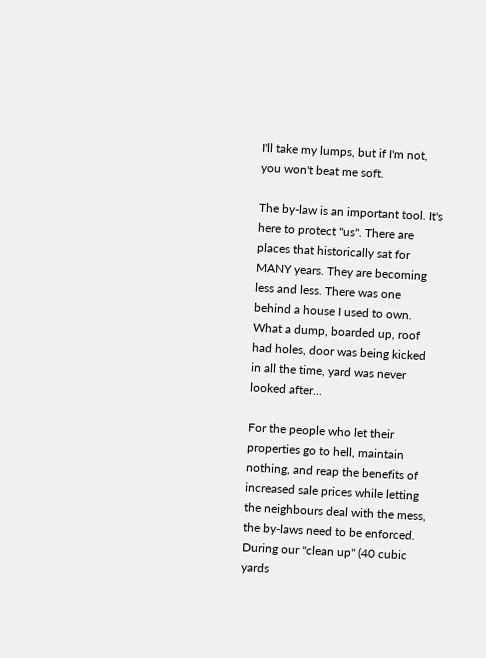I'll take my lumps, but if I'm not, you won't beat me soft.

The by-law is an important tool. It's here to protect "us". There are places that historically sat for MANY years. They are becoming less and less. There was one behind a house I used to own. What a dump, boarded up, roof had holes, door was being kicked in all the time, yard was never looked after...

For the people who let their properties go to hell, maintain nothing, and reap the benefits of increased sale prices while letting the neighbours deal with the mess, the by-laws need to be enforced.
During our "clean up" (40 cubic yards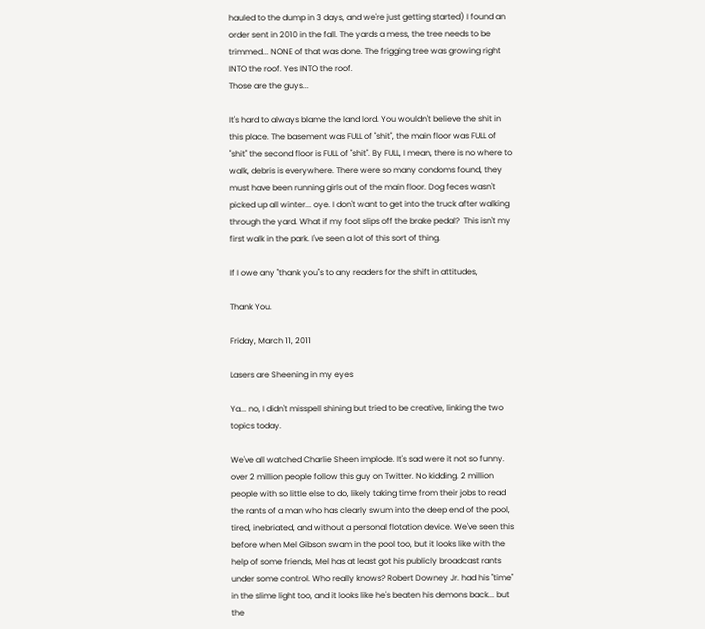hauled to the dump in 3 days, and we're just getting started) I found an order sent in 2010 in the fall. The yards a mess, the tree needs to be trimmed... NONE of that was done. The frigging tree was growing right INTO the roof. Yes INTO the roof.
Those are the guys...

It's hard to always blame the land lord. You wouldn't believe the shit in this place. The basement was FULL of "shit", the main floor was FULL of "shit" the second floor is FULL of "shit". By FULL, I mean, there is no where to walk, debris is everywhere. There were so many condoms found, they must have been running girls out of the main floor. Dog feces wasn't picked up all winter... oye. I don't want to get into the truck after walking through the yard. What if my foot slips off the brake pedal?  This isn't my first walk in the park. I've seen a lot of this sort of thing.

If I owe any "thank you"s to any readers for the shift in attitudes,

Thank You.

Friday, March 11, 2011

Lasers are Sheening in my eyes

Ya... no, I didn't misspell shining but tried to be creative, linking the two topics today.

We've all watched Charlie Sheen implode. It's sad were it not so funny. over 2 million people follow this guy on Twitter. No kidding. 2 million people with so little else to do, likely taking time from their jobs to read the rants of a man who has clearly swum into the deep end of the pool, tired, inebriated, and without a personal flotation device. We've seen this before when Mel Gibson swam in the pool too, but it looks like with the help of some friends, Mel has at least got his publicly broadcast rants under some control. Who really knows? Robert Downey Jr. had his "time" in the slime light too, and it looks like he's beaten his demons back... but the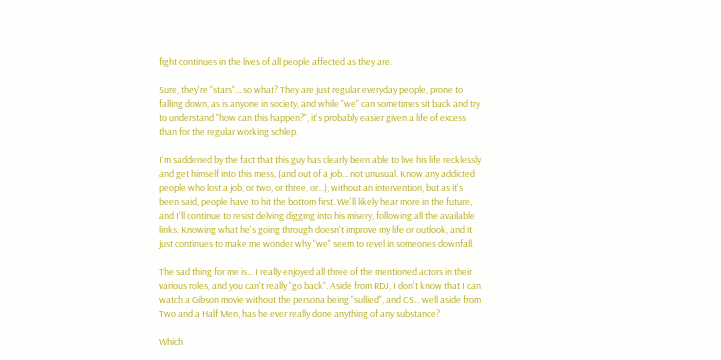fight continues in the lives of all people affected as they are.

Sure, they're "stars"... so what? They are just regular everyday people, prone to falling down, as is anyone in society, and while "we" can sometimes sit back and try to understand "how can this happen?", it's probably easier given a life of excess than for the regular working schlep.

I'm saddened by the fact that this guy has clearly been able to live his life recklessly and get himself into this mess, (and out of a job... not unusual. Know any addicted people who lost a job, or two, or three, or...), without an intervention, but as it's been said, people have to hit the bottom first. We'll likely hear more in the future, and I'll continue to resist delving digging into his misery, following all the available links. Knowing what he's going through doesn't improve my life or outlook, and it just continues to make me wonder why "we" seem to revel in someones downfall.

The sad thing for me is... I really enjoyed all three of the mentioned actors in their various roles, and you can't really "go back". Aside from RDJ, I don't know that I can watch a Gibson movie without the persona being "sullied", and CS... well aside from Two and a Half Men, has he ever really done anything of any substance?

Which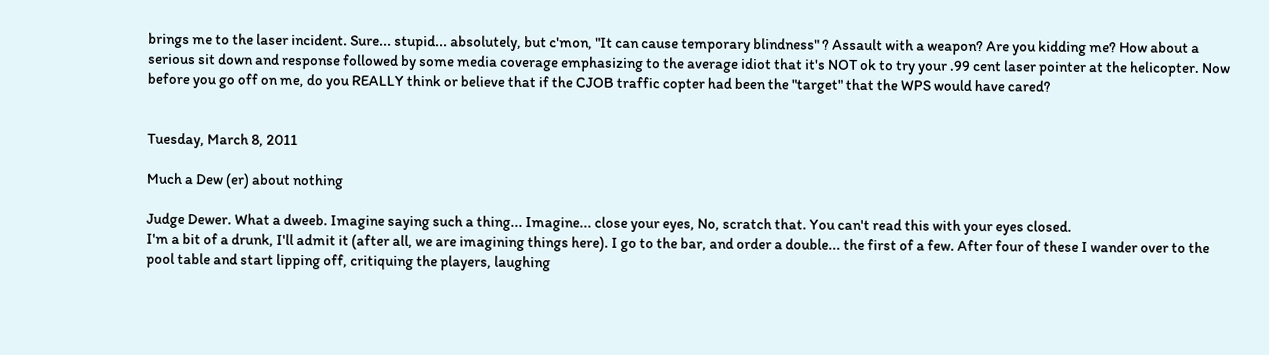brings me to the laser incident. Sure... stupid... absolutely, but c'mon, "It can cause temporary blindness" ? Assault with a weapon? Are you kidding me? How about a serious sit down and response followed by some media coverage emphasizing to the average idiot that it's NOT ok to try your .99 cent laser pointer at the helicopter. Now before you go off on me, do you REALLY think or believe that if the CJOB traffic copter had been the "target" that the WPS would have cared?


Tuesday, March 8, 2011

Much a Dew (er) about nothing

Judge Dewer. What a dweeb. Imagine saying such a thing... Imagine... close your eyes, No, scratch that. You can't read this with your eyes closed.
I'm a bit of a drunk, I'll admit it (after all, we are imagining things here). I go to the bar, and order a double... the first of a few. After four of these I wander over to the pool table and start lipping off, critiquing the players, laughing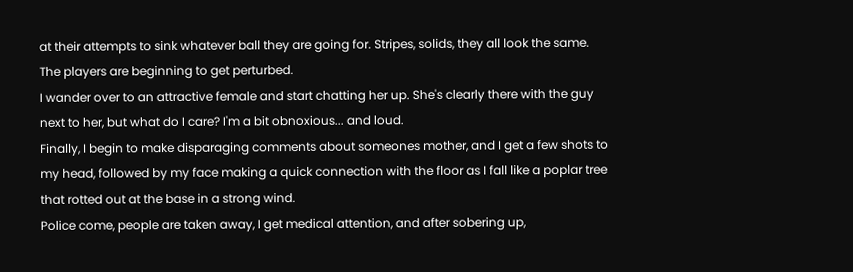at their attempts to sink whatever ball they are going for. Stripes, solids, they all look the same. The players are beginning to get perturbed.
I wander over to an attractive female and start chatting her up. She's clearly there with the guy next to her, but what do I care? I'm a bit obnoxious... and loud.
Finally, I begin to make disparaging comments about someones mother, and I get a few shots to my head, followed by my face making a quick connection with the floor as I fall like a poplar tree that rotted out at the base in a strong wind.
Police come, people are taken away, I get medical attention, and after sobering up,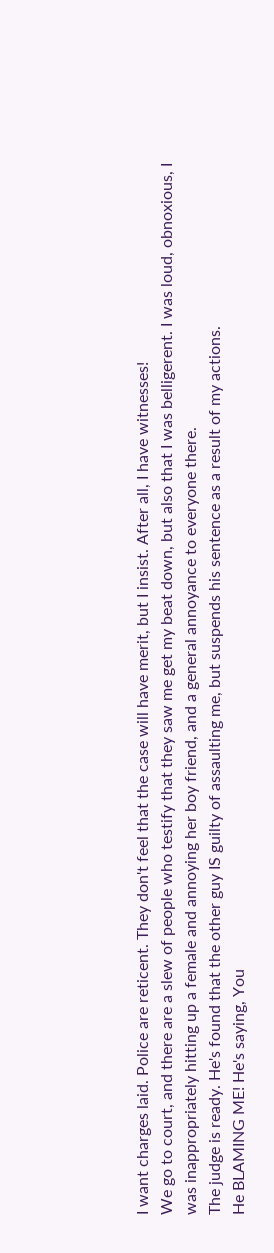I want charges laid. Police are reticent. They don't feel that the case will have merit, but I insist. After all, I have witnesses!
We go to court, and there are a slew of people who testify that they saw me get my beat down, but also that I was belligerent. I was loud, obnoxious, I was inappropriately hitting up a female and annoying her boy friend, and a general annoyance to everyone there.
The judge is ready. He's found that the other guy IS guilty of assaulting me, but suspends his sentence as a result of my actions.
He BLAMING ME! He's saying, You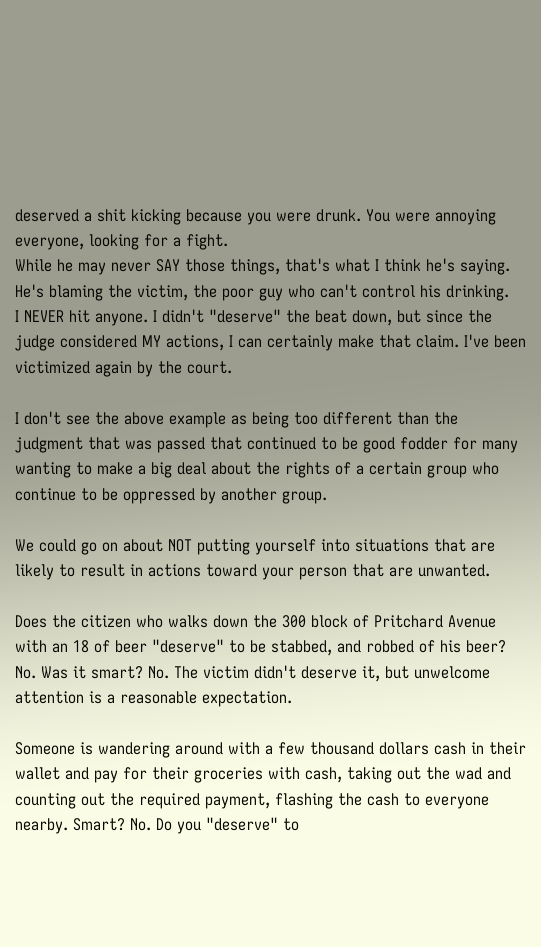deserved a shit kicking because you were drunk. You were annoying everyone, looking for a fight.
While he may never SAY those things, that's what I think he's saying. He's blaming the victim, the poor guy who can't control his drinking.
I NEVER hit anyone. I didn't "deserve" the beat down, but since the judge considered MY actions, I can certainly make that claim. I've been victimized again by the court.

I don't see the above example as being too different than the judgment that was passed that continued to be good fodder for many wanting to make a big deal about the rights of a certain group who continue to be oppressed by another group.

We could go on about NOT putting yourself into situations that are likely to result in actions toward your person that are unwanted.

Does the citizen who walks down the 300 block of Pritchard Avenue with an 18 of beer "deserve" to be stabbed, and robbed of his beer? No. Was it smart? No. The victim didn't deserve it, but unwelcome attention is a reasonable expectation.

Someone is wandering around with a few thousand dollars cash in their wallet and pay for their groceries with cash, taking out the wad and counting out the required payment, flashing the cash to everyone nearby. Smart? No. Do you "deserve" to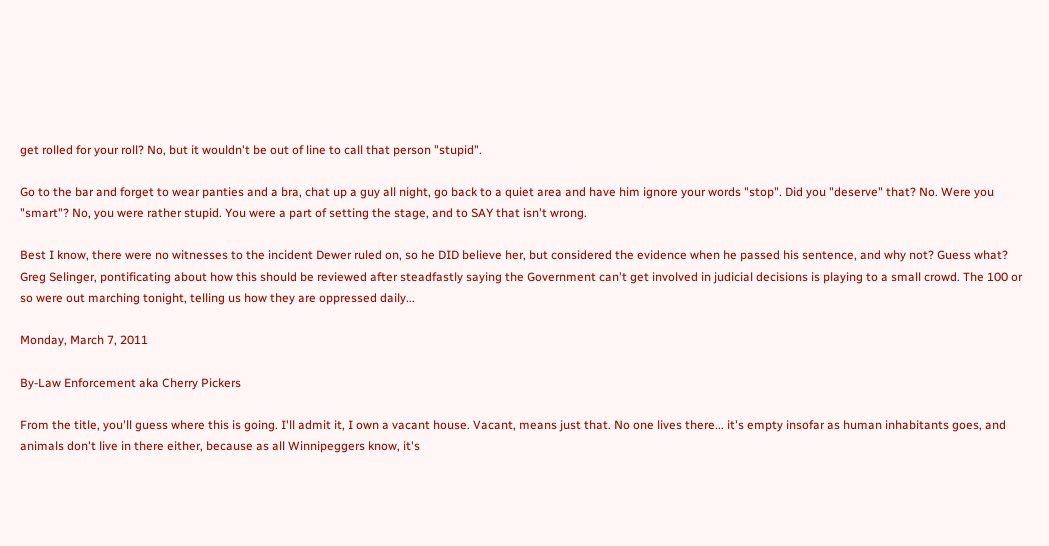get rolled for your roll? No, but it wouldn't be out of line to call that person "stupid".

Go to the bar and forget to wear panties and a bra, chat up a guy all night, go back to a quiet area and have him ignore your words "stop". Did you "deserve" that? No. Were you "smart"? No, you were rather stupid. You were a part of setting the stage, and to SAY that isn't wrong.

Best I know, there were no witnesses to the incident Dewer ruled on, so he DID believe her, but considered the evidence when he passed his sentence, and why not? Guess what? Greg Selinger, pontificating about how this should be reviewed after steadfastly saying the Government can't get involved in judicial decisions is playing to a small crowd. The 100 or so were out marching tonight, telling us how they are oppressed daily...

Monday, March 7, 2011

By-Law Enforcement aka Cherry Pickers

From the title, you'll guess where this is going. I'll admit it, I own a vacant house. Vacant, means just that. No one lives there... it's empty insofar as human inhabitants goes, and animals don't live in there either, because as all Winnipeggers know, it's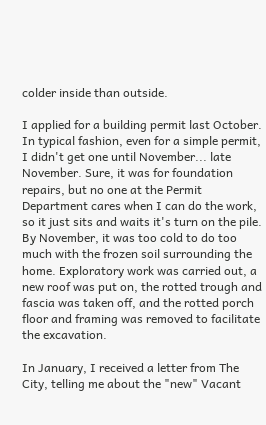colder inside than outside.

I applied for a building permit last October. In typical fashion, even for a simple permit, I didn't get one until November... late November. Sure, it was for foundation repairs, but no one at the Permit Department cares when I can do the work, so it just sits and waits it's turn on the pile. By November, it was too cold to do too much with the frozen soil surrounding the home. Exploratory work was carried out, a new roof was put on, the rotted trough and fascia was taken off, and the rotted porch floor and framing was removed to facilitate the excavation.

In January, I received a letter from The City, telling me about the "new" Vacant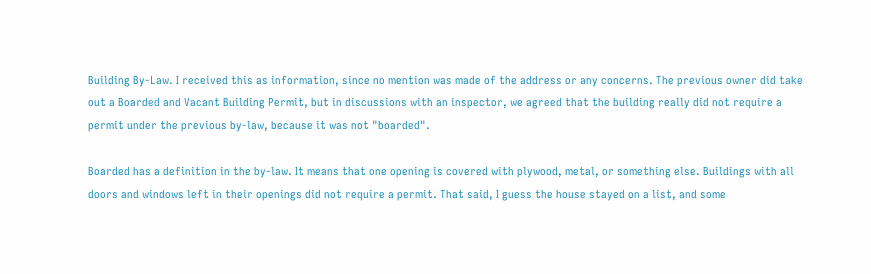Building By-Law. I received this as information, since no mention was made of the address or any concerns. The previous owner did take out a Boarded and Vacant Building Permit, but in discussions with an inspector, we agreed that the building really did not require a permit under the previous by-law, because it was not "boarded".

Boarded has a definition in the by-law. It means that one opening is covered with plywood, metal, or something else. Buildings with all doors and windows left in their openings did not require a permit. That said, I guess the house stayed on a list, and some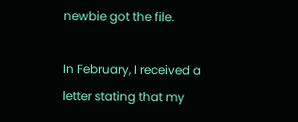newbie got the file.

In February, I received a letter stating that my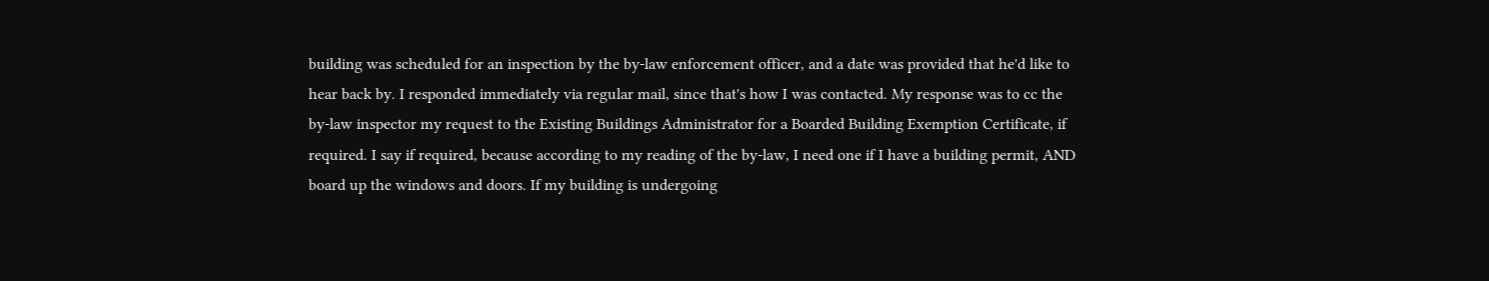building was scheduled for an inspection by the by-law enforcement officer, and a date was provided that he'd like to hear back by. I responded immediately via regular mail, since that's how I was contacted. My response was to cc the by-law inspector my request to the Existing Buildings Administrator for a Boarded Building Exemption Certificate, if required. I say if required, because according to my reading of the by-law, I need one if I have a building permit, AND board up the windows and doors. If my building is undergoing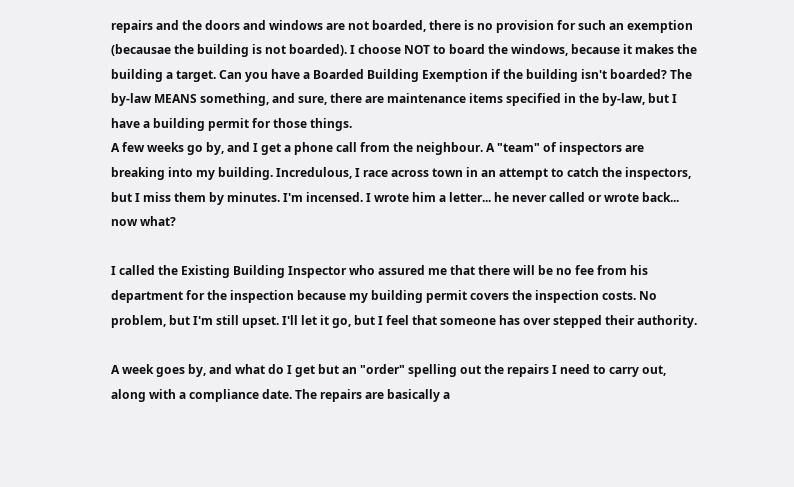repairs and the doors and windows are not boarded, there is no provision for such an exemption (becausae the building is not boarded). I choose NOT to board the windows, because it makes the building a target. Can you have a Boarded Building Exemption if the building isn't boarded? The by-law MEANS something, and sure, there are maintenance items specified in the by-law, but I have a building permit for those things.
A few weeks go by, and I get a phone call from the neighbour. A "team" of inspectors are breaking into my building. Incredulous, I race across town in an attempt to catch the inspectors, but I miss them by minutes. I'm incensed. I wrote him a letter... he never called or wrote back... now what?

I called the Existing Building Inspector who assured me that there will be no fee from his department for the inspection because my building permit covers the inspection costs. No problem, but I'm still upset. I'll let it go, but I feel that someone has over stepped their authority.

A week goes by, and what do I get but an "order" spelling out the repairs I need to carry out, along with a compliance date. The repairs are basically a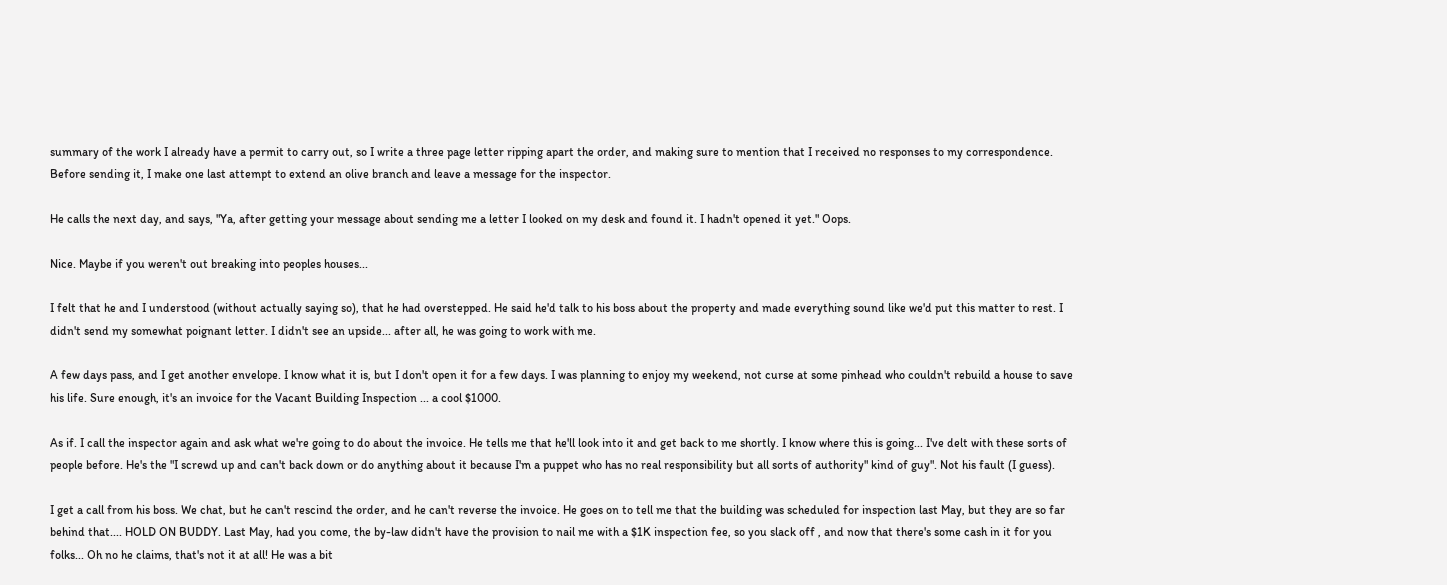summary of the work I already have a permit to carry out, so I write a three page letter ripping apart the order, and making sure to mention that I received no responses to my correspondence. Before sending it, I make one last attempt to extend an olive branch and leave a message for the inspector.

He calls the next day, and says, "Ya, after getting your message about sending me a letter I looked on my desk and found it. I hadn't opened it yet." Oops.

Nice. Maybe if you weren't out breaking into peoples houses...

I felt that he and I understood (without actually saying so), that he had overstepped. He said he'd talk to his boss about the property and made everything sound like we'd put this matter to rest. I didn't send my somewhat poignant letter. I didn't see an upside... after all, he was going to work with me.

A few days pass, and I get another envelope. I know what it is, but I don't open it for a few days. I was planning to enjoy my weekend, not curse at some pinhead who couldn't rebuild a house to save his life. Sure enough, it's an invoice for the Vacant Building Inspection ... a cool $1000.

As if. I call the inspector again and ask what we're going to do about the invoice. He tells me that he'll look into it and get back to me shortly. I know where this is going... I've delt with these sorts of people before. He's the "I screwd up and can't back down or do anything about it because I'm a puppet who has no real responsibility but all sorts of authority" kind of guy". Not his fault (I guess).

I get a call from his boss. We chat, but he can't rescind the order, and he can't reverse the invoice. He goes on to tell me that the building was scheduled for inspection last May, but they are so far behind that.... HOLD ON BUDDY. Last May, had you come, the by-law didn't have the provision to nail me with a $1K inspection fee, so you slack off , and now that there's some cash in it for you folks... Oh no he claims, that's not it at all! He was a bit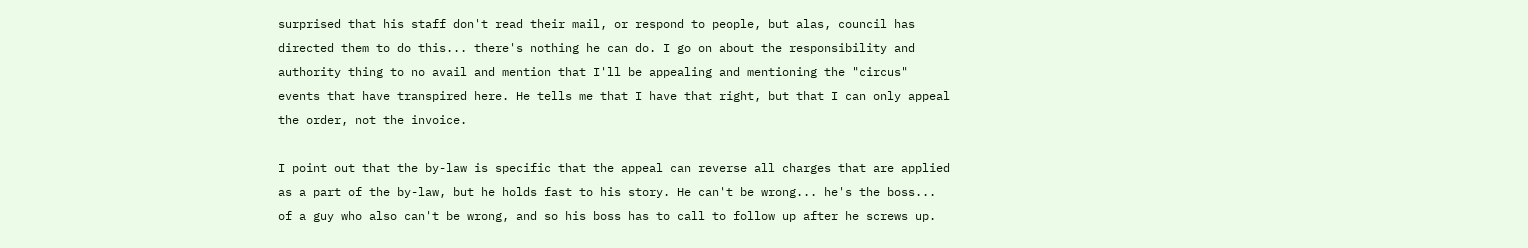surprised that his staff don't read their mail, or respond to people, but alas, council has directed them to do this... there's nothing he can do. I go on about the responsibility and authority thing to no avail and mention that I'll be appealing and mentioning the "circus" events that have transpired here. He tells me that I have that right, but that I can only appeal the order, not the invoice.

I point out that the by-law is specific that the appeal can reverse all charges that are applied as a part of the by-law, but he holds fast to his story. He can't be wrong... he's the boss... of a guy who also can't be wrong, and so his boss has to call to follow up after he screws up.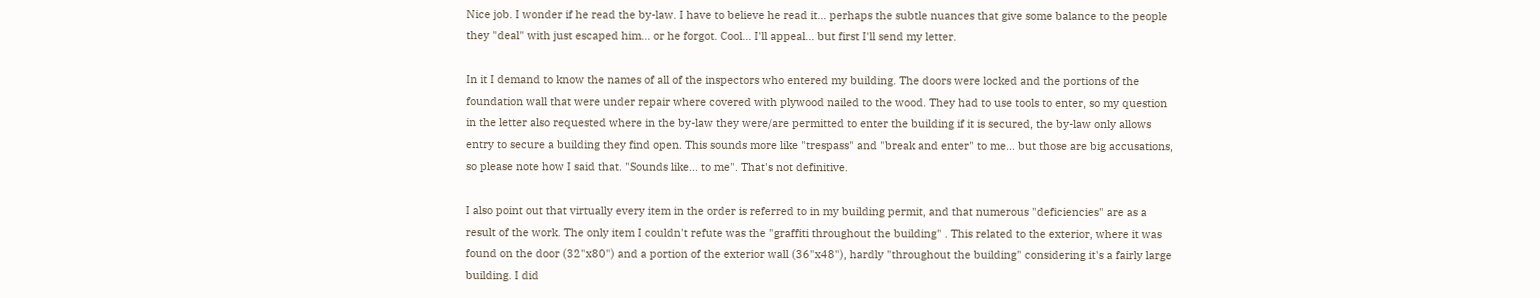Nice job. I wonder if he read the by-law. I have to believe he read it... perhaps the subtle nuances that give some balance to the people they "deal" with just escaped him... or he forgot. Cool... I'll appeal... but first I'll send my letter.

In it I demand to know the names of all of the inspectors who entered my building. The doors were locked and the portions of the foundation wall that were under repair where covered with plywood nailed to the wood. They had to use tools to enter, so my question in the letter also requested where in the by-law they were/are permitted to enter the building if it is secured, the by-law only allows entry to secure a building they find open. This sounds more like "trespass" and "break and enter" to me... but those are big accusations, so please note how I said that. "Sounds like... to me". That's not definitive.

I also point out that virtually every item in the order is referred to in my building permit, and that numerous "deficiencies" are as a result of the work. The only item I couldn't refute was the "graffiti throughout the building" . This related to the exterior, where it was found on the door (32"x80") and a portion of the exterior wall (36"x48"), hardly "throughout the building" considering it's a fairly large building. I did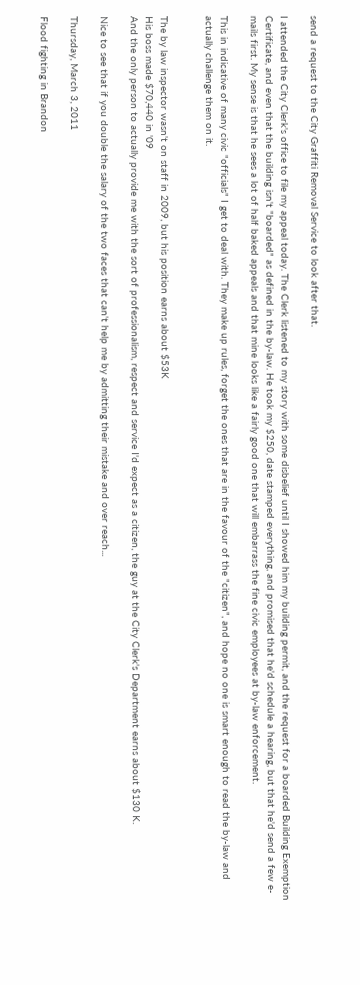send a request to the City Graffiti Removal Service to look after that.

I attended the City Clerk's office to file my appeal today. The Clerk listened to my story with some disbelief until I showed him my building permit, and the request for a boarded Building Exemption Certificate, and even that the building isn't "boarded" as defined in the by-law. He took my $250, date stamped everything, and promised that he'd schedule a hearing, but that he'd send a few e-mails first. My sense is that he sees a lot of half baked appeals and that mine looks like a fairly good one that will embarrass the fine civic employees at by-law enforcement.

This in indicative of many civic "officials" I get to deal with. They make up rules, forget the ones that are in the favour of the "citizen", and hope no one is smart enough to read the by-law and actually challenge them on it.


The by law inspector wasn't on staff in 2009, but his position earns about $53K
His boss made $70,440 in '09
And the only person to actually provide me with the sort of professionalism, respect and service I'd expect as a citizen, the guy at the City Clerk's Department earns about $130 K.

Nice to see that if you double the salary of the two faces that can't help me by admitting their mistake and over reach...

Thursday, March 3, 2011

Flood fighting in Brandon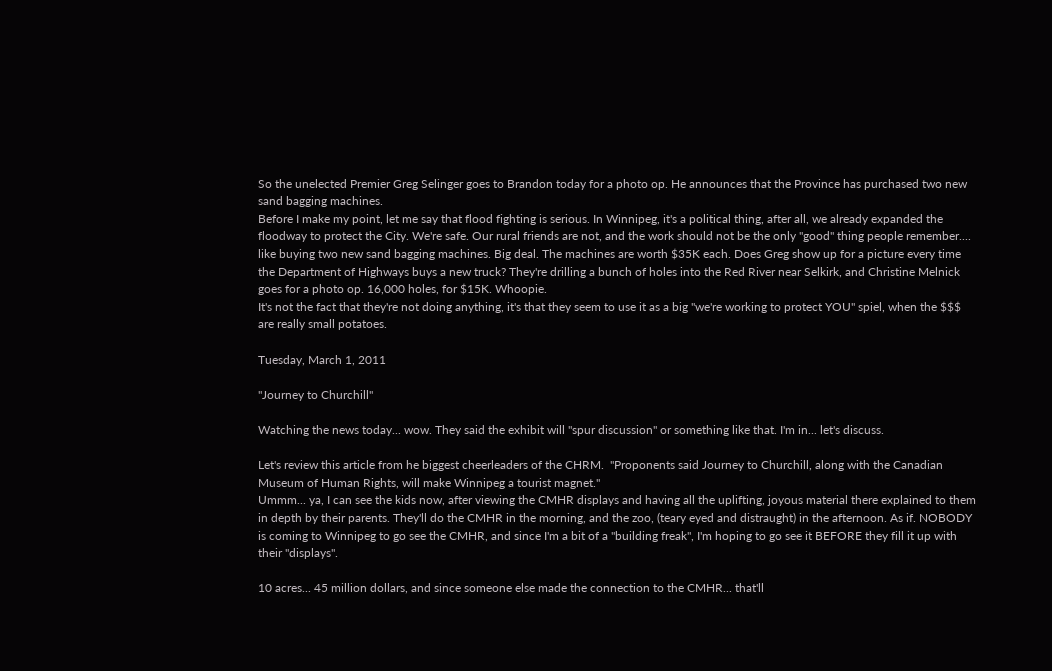So the unelected Premier Greg Selinger goes to Brandon today for a photo op. He announces that the Province has purchased two new sand bagging machines.
Before I make my point, let me say that flood fighting is serious. In Winnipeg, it's a political thing, after all, we already expanded the floodway to protect the City. We're safe. Our rural friends are not, and the work should not be the only "good" thing people remember.... like buying two new sand bagging machines. Big deal. The machines are worth $35K each. Does Greg show up for a picture every time the Department of Highways buys a new truck? They're drilling a bunch of holes into the Red River near Selkirk, and Christine Melnick goes for a photo op. 16,000 holes, for $15K. Whoopie.
It's not the fact that they're not doing anything, it's that they seem to use it as a big "we're working to protect YOU" spiel, when the $$$ are really small potatoes.

Tuesday, March 1, 2011

"Journey to Churchill"

Watching the news today... wow. They said the exhibit will "spur discussion" or something like that. I'm in... let's discuss.

Let's review this article from he biggest cheerleaders of the CHRM.  "Proponents said Journey to Churchill, along with the Canadian Museum of Human Rights, will make Winnipeg a tourist magnet."
Ummm... ya, I can see the kids now, after viewing the CMHR displays and having all the uplifting, joyous material there explained to them in depth by their parents. They'll do the CMHR in the morning, and the zoo, (teary eyed and distraught) in the afternoon. As if. NOBODY is coming to Winnipeg to go see the CMHR, and since I'm a bit of a "building freak", I'm hoping to go see it BEFORE they fill it up with their "displays".

10 acres... 45 million dollars, and since someone else made the connection to the CMHR... that'll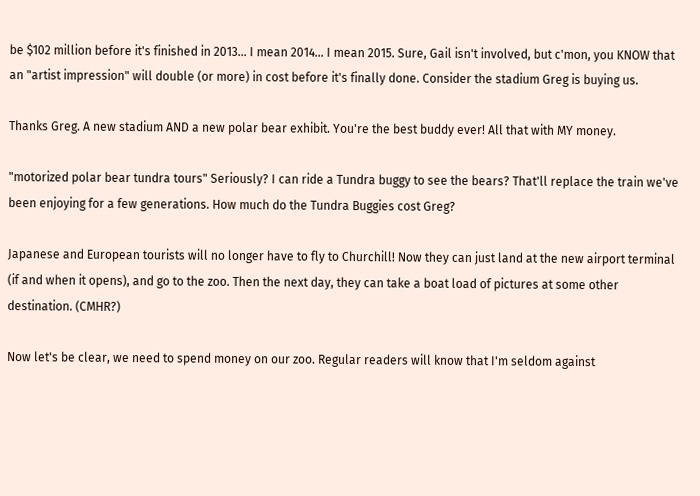be $102 million before it's finished in 2013... I mean 2014... I mean 2015. Sure, Gail isn't involved, but c'mon, you KNOW that an "artist impression" will double (or more) in cost before it's finally done. Consider the stadium Greg is buying us.

Thanks Greg. A new stadium AND a new polar bear exhibit. You're the best buddy ever! All that with MY money.

"motorized polar bear tundra tours" Seriously? I can ride a Tundra buggy to see the bears? That'll replace the train we've been enjoying for a few generations. How much do the Tundra Buggies cost Greg?

Japanese and European tourists will no longer have to fly to Churchill! Now they can just land at the new airport terminal (if and when it opens), and go to the zoo. Then the next day, they can take a boat load of pictures at some other destination. (CMHR?)

Now let's be clear, we need to spend money on our zoo. Regular readers will know that I'm seldom against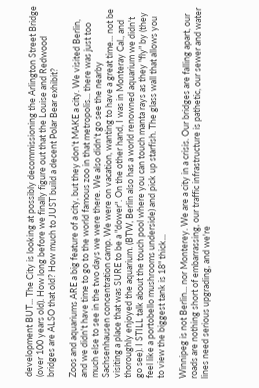development BUT... The City is looking at possibly decommissioning the Arlington Street Bridge (over 100 years old). How long before we finally figure out that the Louise and Redwood bridges are ALSO that old? How much to JUST build a decent Polar Bear exhibit?

Zoos and aquariums ARE a big feature of a city, but they don't MAKE a city. We visited Berlin, and we didn't have time to go to the world famous zoo in that metropolis... there was just too much else to see in the two days we were there. We also didn't go see the nearby Sachsenhausen concentration camp. We were on vacation, wanting to have a great time... not be visiting a place that was SURE to be a "dower". On the other hand, I was in Monteray Cal., and thoroughly enjoyed the aquarium. (BTW, Berlin also has a world renowned aquarium we didn't go see). I STILL talk about the touch pool where you can touch manta rays as they "fly" by (they feel like a portobello mushrooms underside) and pick up starfish. The glass wall that allows you to view the biggest tank is 18" thick...

Winnipeg is not Berlin... nor Monterey. We are a city in a crisis. Our bridges are falling apart, our roads are nothing short of embarrassing, our traffic infrastructure is pathetic, our sewer and water lines need serious upgrading, and we're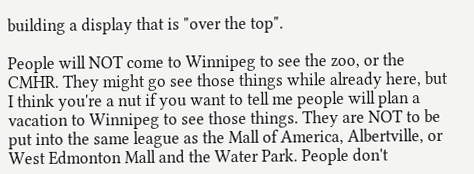building a display that is "over the top".

People will NOT come to Winnipeg to see the zoo, or the CMHR. They might go see those things while already here, but I think you're a nut if you want to tell me people will plan a vacation to Winnipeg to see those things. They are NOT to be put into the same league as the Mall of America, Albertville, or West Edmonton Mall and the Water Park. People don't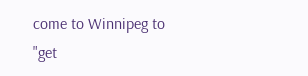come to Winnipeg to "get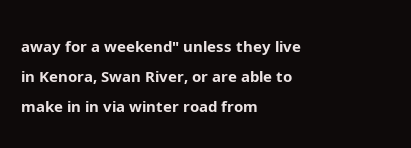away for a weekend" unless they live in Kenora, Swan River, or are able to make in in via winter road from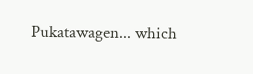Pukatawagen... which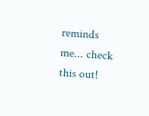reminds me... check this out!